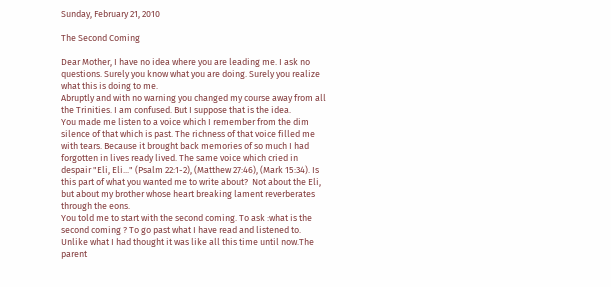Sunday, February 21, 2010

The Second Coming

Dear Mother, I have no idea where you are leading me. I ask no questions. Surely you know what you are doing. Surely you realize what this is doing to me.
Abruptly and with no warning you changed my course away from all the Trinities. I am confused. But I suppose that is the idea.
You made me listen to a voice which I remember from the dim silence of that which is past. The richness of that voice filled me with tears. Because it brought back memories of so much I had forgotten in lives ready lived. The same voice which cried in despair "Eli, Eli..." (Psalm 22:1-2), (Matthew 27:46), (Mark 15:34). Is this part of what you wanted me to write about?  Not about the Eli, but about my brother whose heart breaking lament reverberates through the eons.
You told me to start with the second coming. To ask :what is the second coming ? To go past what I have read and listened to. Unlike what I had thought it was like all this time until now.The parent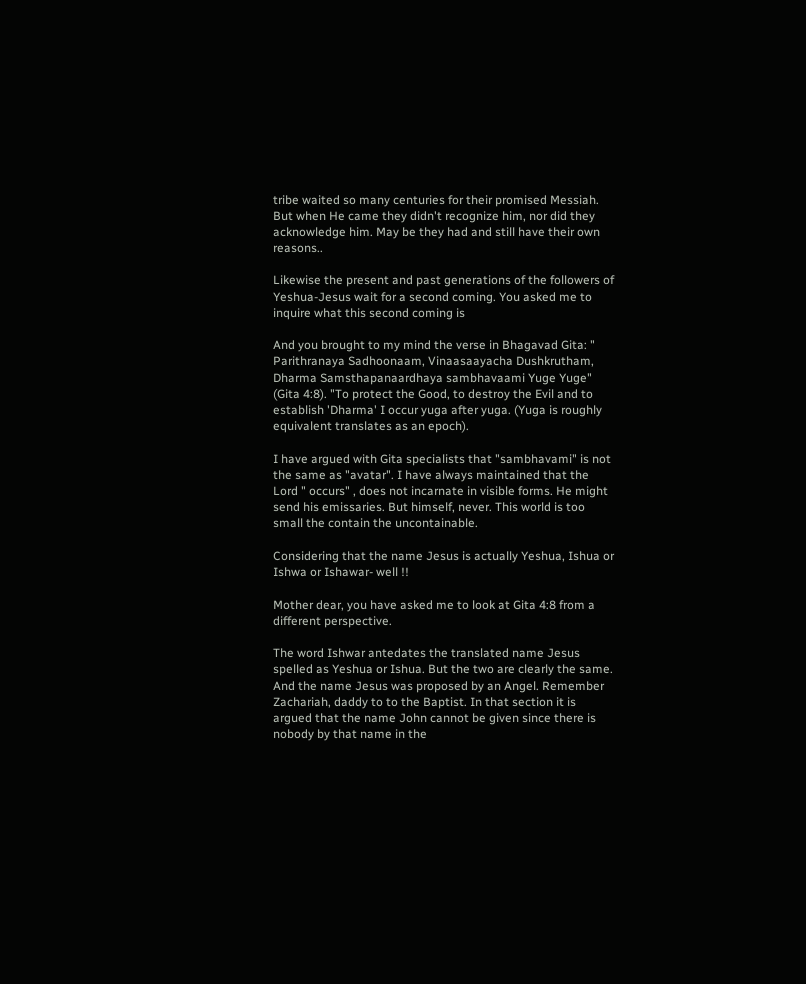tribe waited so many centuries for their promised Messiah. But when He came they didn't recognize him, nor did they acknowledge him. May be they had and still have their own reasons..

Likewise the present and past generations of the followers of Yeshua-Jesus wait for a second coming. You asked me to inquire what this second coming is

And you brought to my mind the verse in Bhagavad Gita: " Parithranaya Sadhoonaam, Vinaasaayacha Dushkrutham, Dharma Samsthapanaardhaya sambhavaami Yuge Yuge" (Gita 4:8). "To protect the Good, to destroy the Evil and to establish 'Dharma' I occur yuga after yuga. (Yuga is roughly equivalent translates as an epoch).

I have argued with Gita specialists that "sambhavami" is not the same as "avatar". I have always maintained that the Lord " occurs" , does not incarnate in visible forms. He might send his emissaries. But himself, never. This world is too small the contain the uncontainable.

Considering that the name Jesus is actually Yeshua, Ishua or Ishwa or Ishawar- well !!

Mother dear, you have asked me to look at Gita 4:8 from a different perspective.

The word Ishwar antedates the translated name Jesus spelled as Yeshua or Ishua. But the two are clearly the same. And the name Jesus was proposed by an Angel. Remember Zachariah, daddy to to the Baptist. In that section it is argued that the name John cannot be given since there is nobody by that name in the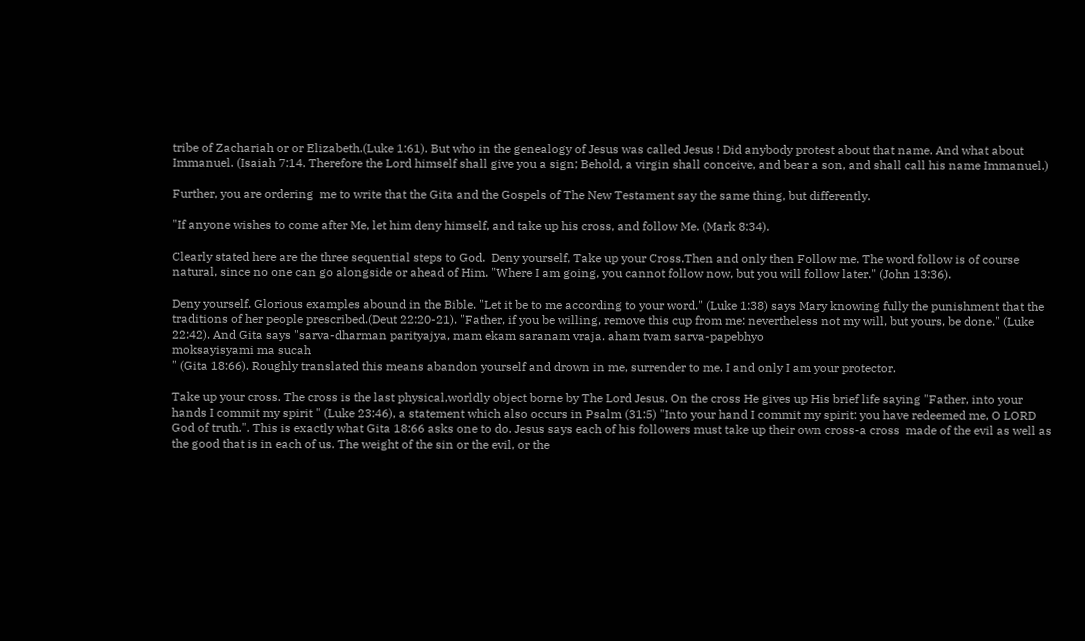tribe of Zachariah or or Elizabeth.(Luke 1:61). But who in the genealogy of Jesus was called Jesus ! Did anybody protest about that name. And what about Immanuel. (Isaiah 7:14. Therefore the Lord himself shall give you a sign; Behold, a virgin shall conceive, and bear a son, and shall call his name Immanuel.)

Further, you are ordering  me to write that the Gita and the Gospels of The New Testament say the same thing, but differently.

"If anyone wishes to come after Me, let him deny himself, and take up his cross, and follow Me. (Mark 8:34).

Clearly stated here are the three sequential steps to God.  Deny yourself, Take up your Cross.Then and only then Follow me. The word follow is of course natural, since no one can go alongside or ahead of Him. "Where I am going, you cannot follow now, but you will follow later." (John 13:36).

Deny yourself. Glorious examples abound in the Bible. "Let it be to me according to your word." (Luke 1:38) says Mary knowing fully the punishment that the traditions of her people prescribed.(Deut 22:20-21). "Father, if you be willing, remove this cup from me: nevertheless not my will, but yours, be done." (Luke 22:42). And Gita says "sarva-dharman parityajya, mam ekam saranam vraja. aham tvam sarva-papebhyo
moksayisyami ma sucah
" (Gita 18:66). Roughly translated this means abandon yourself and drown in me, surrender to me. I and only I am your protector.

Take up your cross. The cross is the last physical,worldly object borne by The Lord Jesus. On the cross He gives up His brief life saying "Father, into your hands I commit my spirit " (Luke 23:46), a statement which also occurs in Psalm (31:5) "Into your hand I commit my spirit: you have redeemed me, O LORD God of truth.". This is exactly what Gita 18:66 asks one to do. Jesus says each of his followers must take up their own cross-a cross  made of the evil as well as the good that is in each of us. The weight of the sin or the evil, or the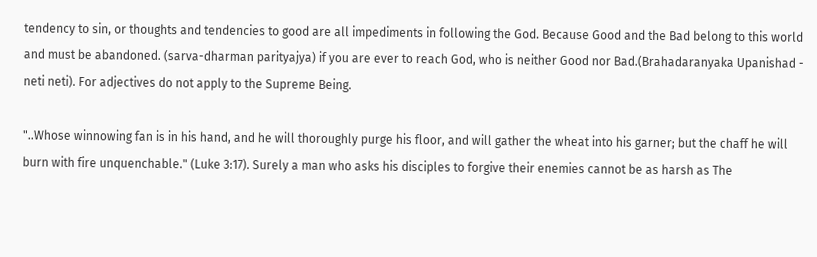tendency to sin, or thoughts and tendencies to good are all impediments in following the God. Because Good and the Bad belong to this world and must be abandoned. (sarva-dharman parityajya) if you are ever to reach God, who is neither Good nor Bad.(Brahadaranyaka Upanishad - neti neti). For adjectives do not apply to the Supreme Being.

"..Whose winnowing fan is in his hand, and he will thoroughly purge his floor, and will gather the wheat into his garner; but the chaff he will burn with fire unquenchable." (Luke 3:17). Surely a man who asks his disciples to forgive their enemies cannot be as harsh as The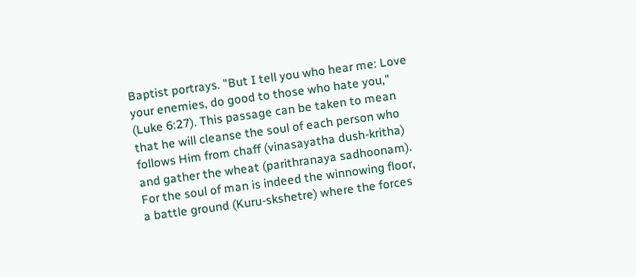Baptist portrays. "But I tell you who hear me: Love your enemies, do good to those who hate you," (Luke 6:27). This passage can be taken to mean that he will cleanse the soul of each person who follows Him from chaff (vinasayatha dush-kritha) and gather the wheat (parithranaya sadhoonam). For the soul of man is indeed the winnowing floor, a battle ground (Kuru-skshetre) where the forces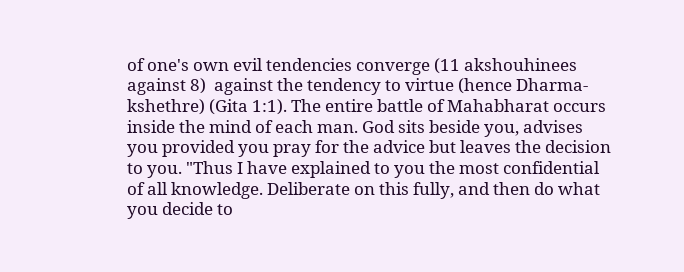of one's own evil tendencies converge (11 akshouhinees against 8)  against the tendency to virtue (hence Dharma-kshethre) (Gita 1:1). The entire battle of Mahabharat occurs inside the mind of each man. God sits beside you, advises you provided you pray for the advice but leaves the decision to you. "Thus I have explained to you the most confidential of all knowledge. Deliberate on this fully, and then do what you decide to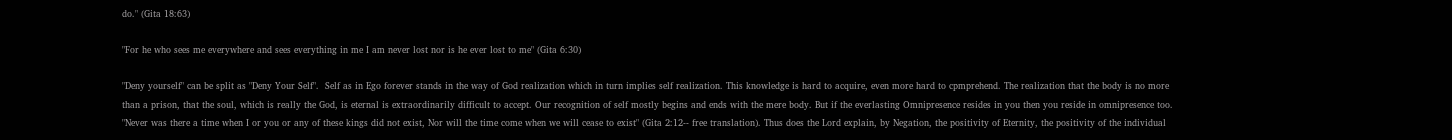do." (Gita 18:63)

"For he who sees me everywhere and sees everything in me I am never lost nor is he ever lost to me" (Gita 6:30)

"Deny yourself" can be split as "Deny Your Self".  Self as in Ego forever stands in the way of God realization which in turn implies self realization. This knowledge is hard to acquire, even more hard to cpmprehend. The realization that the body is no more than a prison, that the soul, which is really the God, is eternal is extraordinarily difficult to accept. Our recognition of self mostly begins and ends with the mere body. But if the everlasting Omnipresence resides in you then you reside in omnipresence too. "Never was there a time when I or you or any of these kings did not exist, Nor will the time come when we will cease to exist" (Gita 2:12-- free translation). Thus does the Lord explain, by Negation, the positivity of Eternity, the positivity of the individual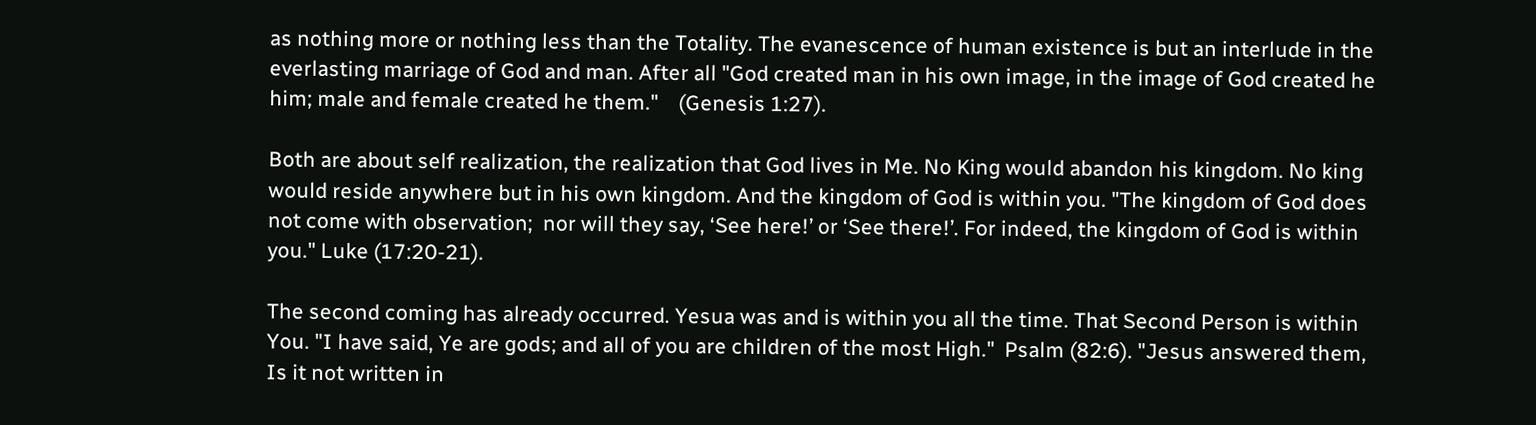as nothing more or nothing less than the Totality. The evanescence of human existence is but an interlude in the everlasting marriage of God and man. After all "God created man in his own image, in the image of God created he him; male and female created he them."    (Genesis 1:27).

Both are about self realization, the realization that God lives in Me. No King would abandon his kingdom. No king would reside anywhere but in his own kingdom. And the kingdom of God is within you. "The kingdom of God does not come with observation;  nor will they say, ‘See here!’ or ‘See there!’. For indeed, the kingdom of God is within you." Luke (17:20-21).

The second coming has already occurred. Yesua was and is within you all the time. That Second Person is within You. "I have said, Ye are gods; and all of you are children of the most High."  Psalm (82:6). "Jesus answered them, Is it not written in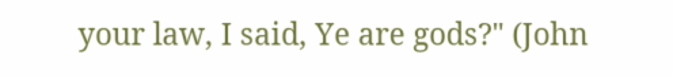your law, I said, Ye are gods?" (John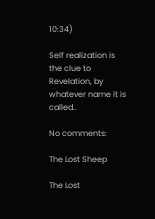10:34)

Self realization is the clue to Revelation, by whatever name it is called..

No comments:

The Lost Sheep

The Lost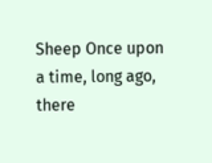Sheep Once upon a time, long ago, there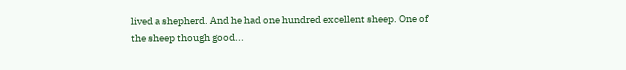lived a shepherd. And he had one hundred excellent sheep. One of the sheep though good...